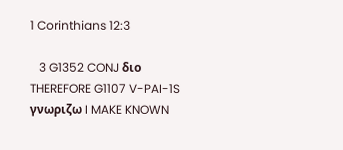1 Corinthians 12:3

   3 G1352 CONJ διο THEREFORE G1107 V-PAI-1S γνωριζω I MAKE KNOWN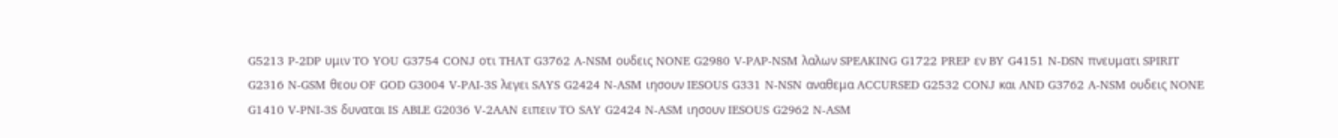G5213 P-2DP υμιν TO YOU G3754 CONJ οτι THAT G3762 A-NSM ουδεις NONE G2980 V-PAP-NSM λαλων SPEAKING G1722 PREP εν BY G4151 N-DSN πνευματι SPIRIT G2316 N-GSM θεου OF GOD G3004 V-PAI-3S λεγει SAYS G2424 N-ASM ιησουν IESOUS G331 N-NSN αναθεμα ACCURSED G2532 CONJ και AND G3762 A-NSM ουδεις NONE G1410 V-PNI-3S δυναται IS ABLE G2036 V-2AAN ειπειν TO SAY G2424 N-ASM ιησουν IESOUS G2962 N-ASM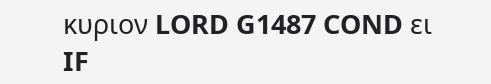κυριον LORD G1487 COND ει IF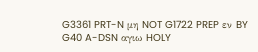G3361 PRT-N μη NOT G1722 PREP εν BY G40 A-DSN αγιω HOLY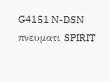G4151 N-DSN πνευματι SPIRIT